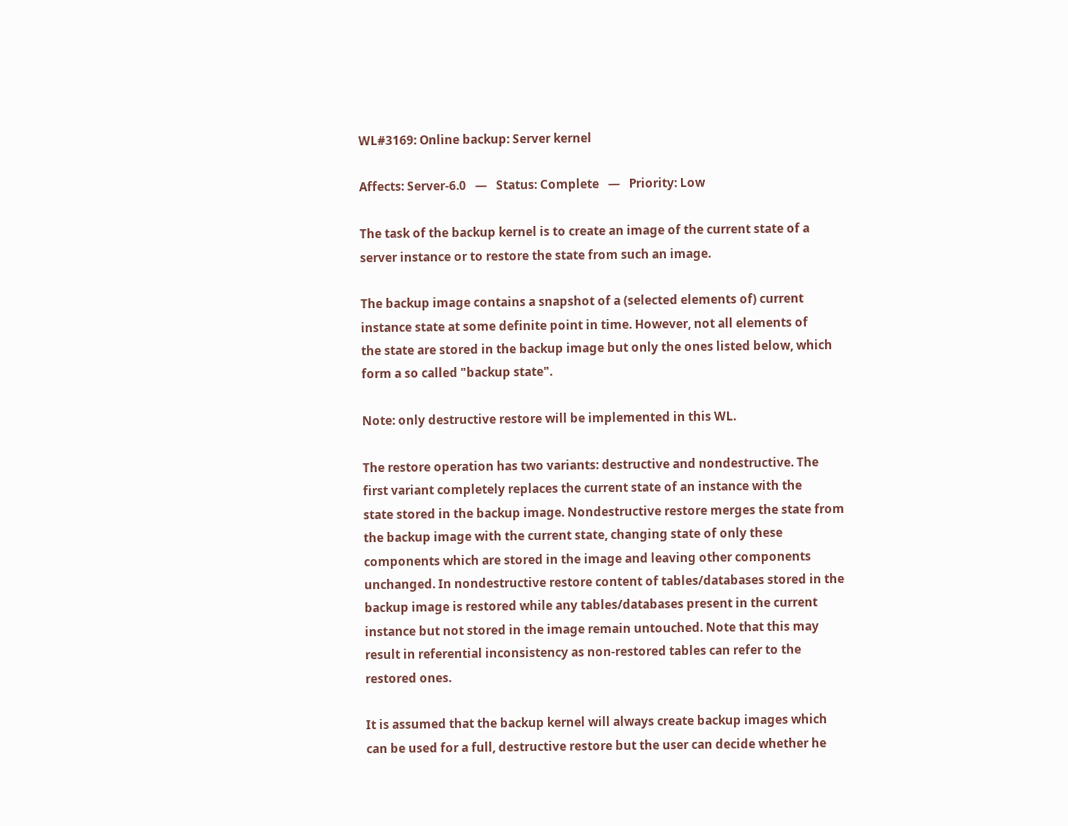WL#3169: Online backup: Server kernel

Affects: Server-6.0   —   Status: Complete   —   Priority: Low

The task of the backup kernel is to create an image of the current state of a
server instance or to restore the state from such an image.

The backup image contains a snapshot of a (selected elements of) current
instance state at some definite point in time. However, not all elements of
the state are stored in the backup image but only the ones listed below, which
form a so called "backup state".

Note: only destructive restore will be implemented in this WL.

The restore operation has two variants: destructive and nondestructive. The
first variant completely replaces the current state of an instance with the
state stored in the backup image. Nondestructive restore merges the state from
the backup image with the current state, changing state of only these
components which are stored in the image and leaving other components
unchanged. In nondestructive restore content of tables/databases stored in the
backup image is restored while any tables/databases present in the current
instance but not stored in the image remain untouched. Note that this may
result in referential inconsistency as non-restored tables can refer to the
restored ones.

It is assumed that the backup kernel will always create backup images which
can be used for a full, destructive restore but the user can decide whether he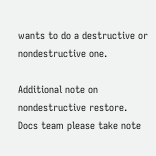wants to do a destructive or nondestructive one.

Additional note on nondestructive restore.
Docs team please take note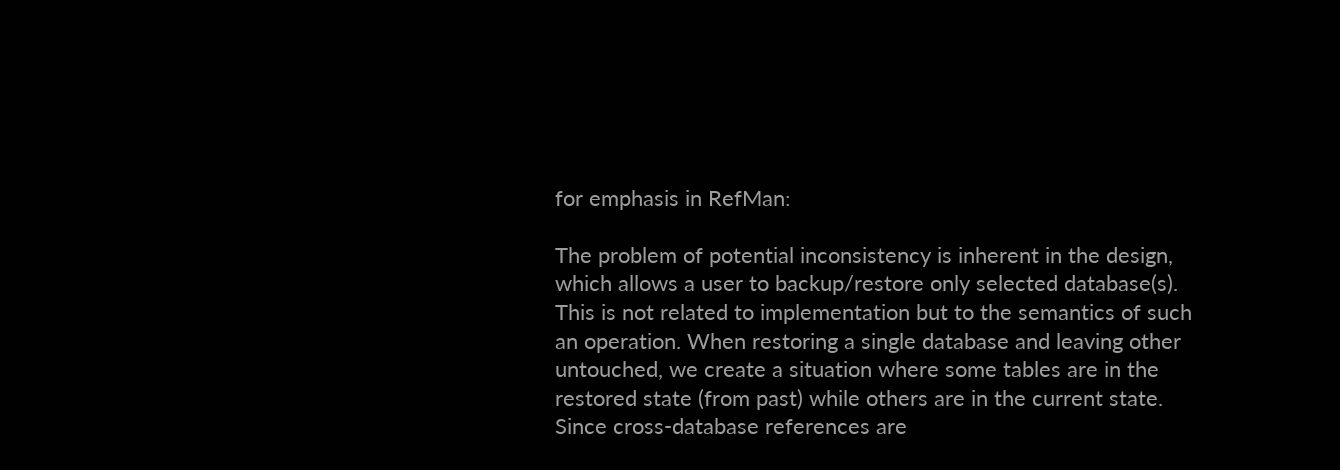for emphasis in RefMan:

The problem of potential inconsistency is inherent in the design,
which allows a user to backup/restore only selected database(s).
This is not related to implementation but to the semantics of such
an operation. When restoring a single database and leaving other
untouched, we create a situation where some tables are in the
restored state (from past) while others are in the current state.
Since cross-database references are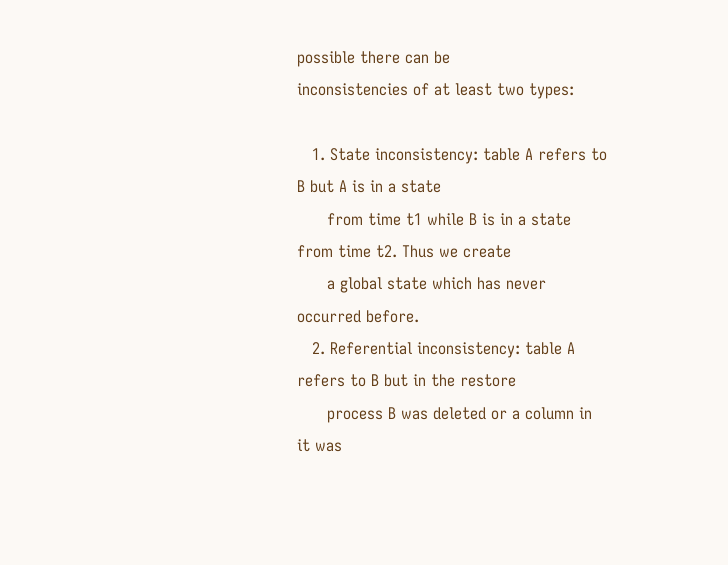possible there can be
inconsistencies of at least two types:

   1. State inconsistency: table A refers to B but A is in a state
      from time t1 while B is in a state from time t2. Thus we create
      a global state which has never occurred before.
   2. Referential inconsistency: table A refers to B but in the restore
      process B was deleted or a column in it was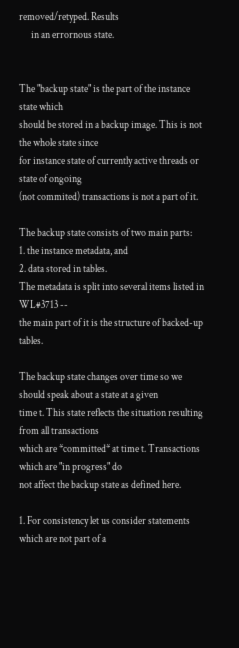removed/retyped. Results
      in an errornous state.


The "backup state" is the part of the instance state which
should be stored in a backup image. This is not the whole state since
for instance state of currently active threads or state of ongoing
(not commited) transactions is not a part of it.

The backup state consists of two main parts:
1. the instance metadata, and
2. data stored in tables.
The metadata is split into several items listed in WL#3713 --
the main part of it is the structure of backed-up tables.

The backup state changes over time so we should speak about a state at a given
time t. This state reflects the situation resulting from all transactions
which are *committed* at time t. Transactions which are "in progress" do
not affect the backup state as defined here.

1. For consistency let us consider statements which are not part of a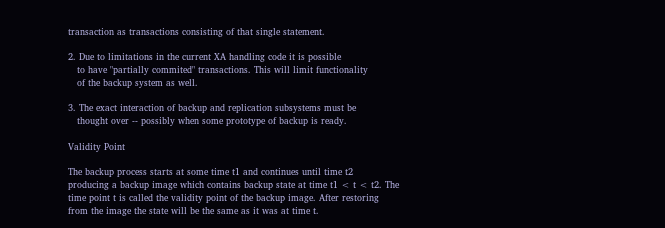transaction as transactions consisting of that single statement.

2. Due to limitations in the current XA handling code it is possible
   to have "partially commited" transactions. This will limit functionality
   of the backup system as well.

3. The exact interaction of backup and replication subsystems must be
   thought over -- possibly when some prototype of backup is ready.

Validity Point

The backup process starts at some time t1 and continues until time t2
producing a backup image which contains backup state at time t1 < t < t2. The
time point t is called the validity point of the backup image. After restoring
from the image the state will be the same as it was at time t.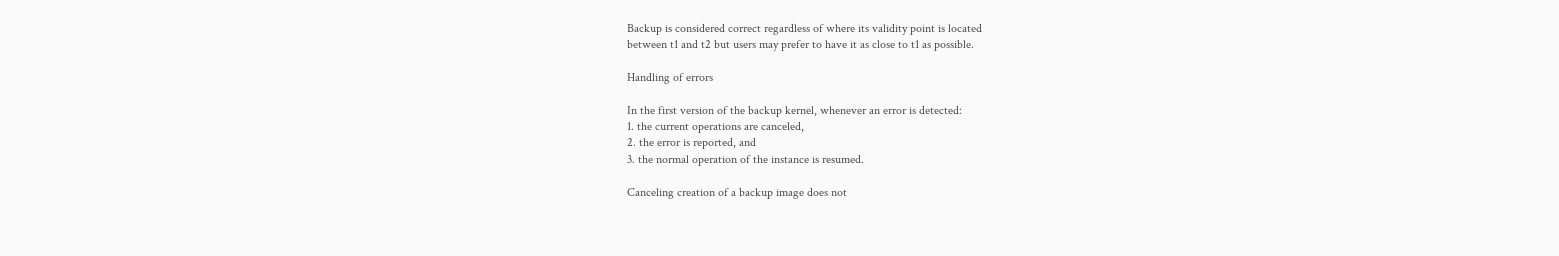Backup is considered correct regardless of where its validity point is located
between t1 and t2 but users may prefer to have it as close to t1 as possible.

Handling of errors

In the first version of the backup kernel, whenever an error is detected:
1. the current operations are canceled,
2. the error is reported, and
3. the normal operation of the instance is resumed.

Canceling creation of a backup image does not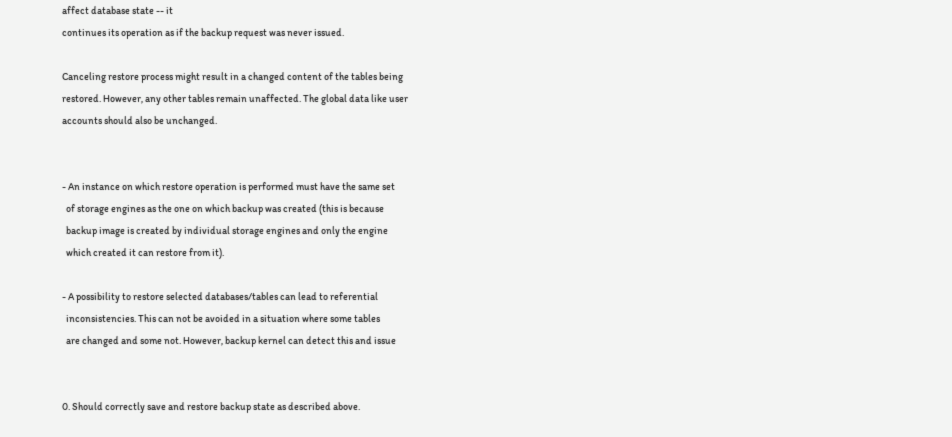affect database state -- it
continues its operation as if the backup request was never issued.

Canceling restore process might result in a changed content of the tables being
restored. However, any other tables remain unaffected. The global data like user
accounts should also be unchanged.


- An instance on which restore operation is performed must have the same set
  of storage engines as the one on which backup was created (this is because
  backup image is created by individual storage engines and only the engine
  which created it can restore from it).

- A possibility to restore selected databases/tables can lead to referential
  inconsistencies. This can not be avoided in a situation where some tables
  are changed and some not. However, backup kernel can detect this and issue


0. Should correctly save and restore backup state as described above.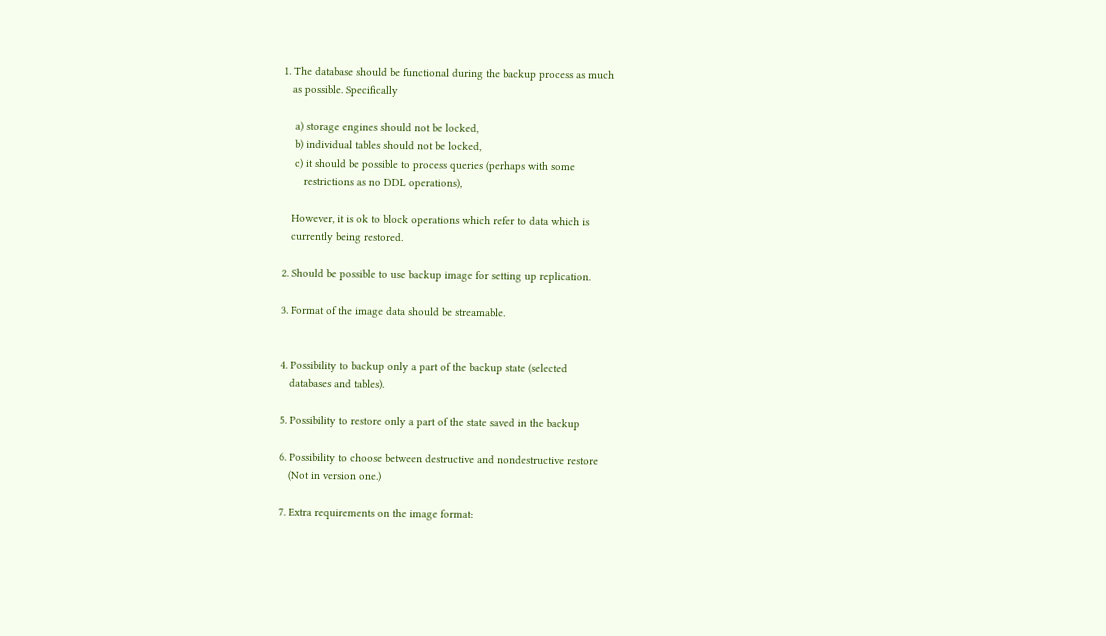1. The database should be functional during the backup process as much
   as possible. Specifically

    a) storage engines should not be locked,
    b) individual tables should not be locked,
    c) it should be possible to process queries (perhaps with some
       restrictions as no DDL operations),

   However, it is ok to block operations which refer to data which is
   currently being restored.

2. Should be possible to use backup image for setting up replication.

3. Format of the image data should be streamable.


4. Possibility to backup only a part of the backup state (selected
   databases and tables).

5. Possibility to restore only a part of the state saved in the backup

6. Possibility to choose between destructive and nondestructive restore
   (Not in version one.)

7. Extra requirements on the image format: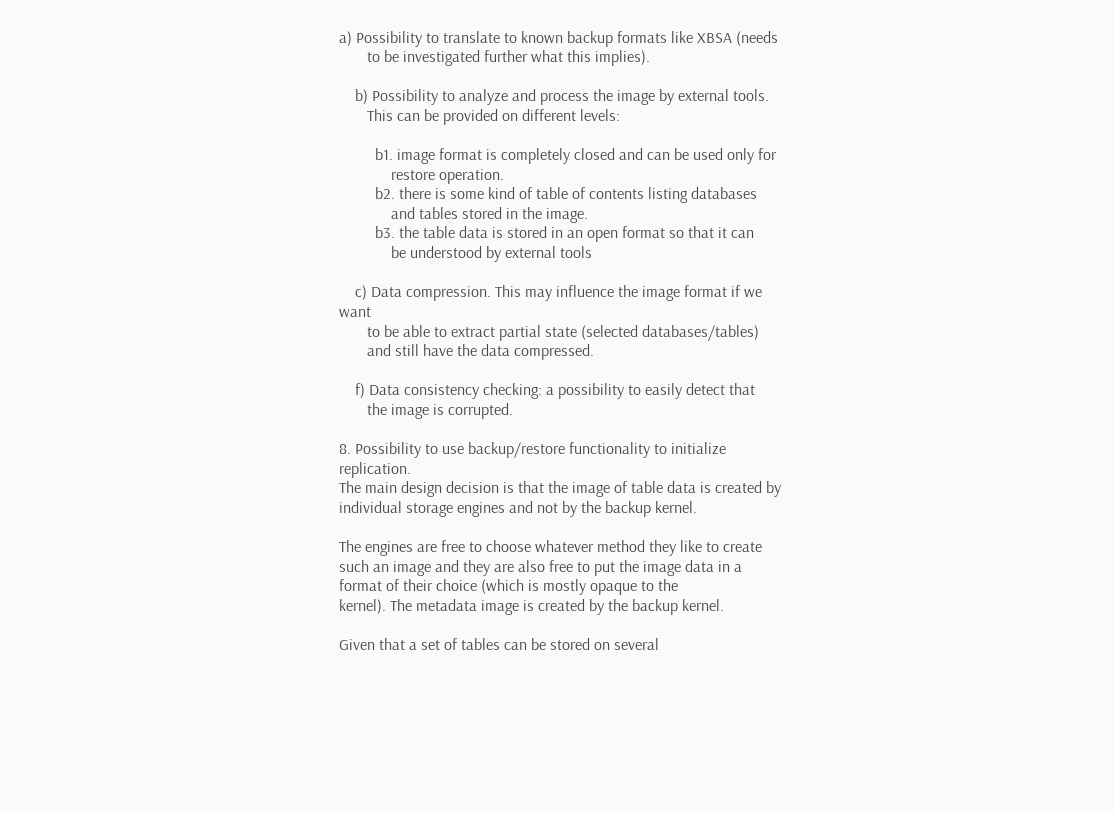a) Possibility to translate to known backup formats like XBSA (needs
       to be investigated further what this implies).

    b) Possibility to analyze and process the image by external tools.
       This can be provided on different levels:

         b1. image format is completely closed and can be used only for
             restore operation.
         b2. there is some kind of table of contents listing databases
             and tables stored in the image.
         b3. the table data is stored in an open format so that it can
             be understood by external tools

    c) Data compression. This may influence the image format if we want
       to be able to extract partial state (selected databases/tables)
       and still have the data compressed.

    f) Data consistency checking: a possibility to easily detect that
       the image is corrupted.

8. Possibility to use backup/restore functionality to initialize replication.
The main design decision is that the image of table data is created by
individual storage engines and not by the backup kernel.

The engines are free to choose whatever method they like to create
such an image and they are also free to put the image data in a
format of their choice (which is mostly opaque to the
kernel). The metadata image is created by the backup kernel.

Given that a set of tables can be stored on several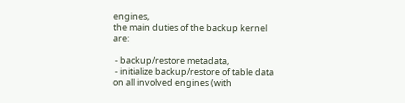engines,
the main duties of the backup kernel are:

 - backup/restore metadata,
 - initialize backup/restore of table data on all involved engines (with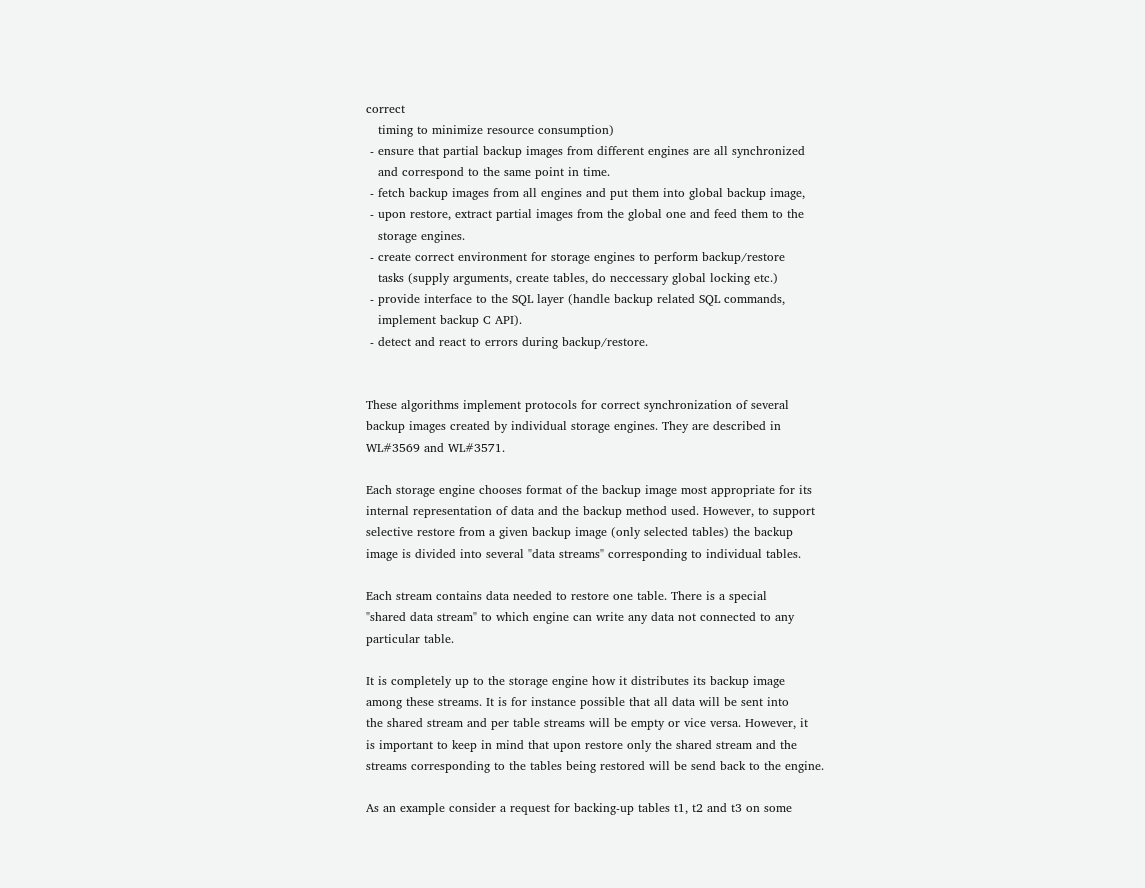correct
   timing to minimize resource consumption)
 - ensure that partial backup images from different engines are all synchronized
   and correspond to the same point in time.
 - fetch backup images from all engines and put them into global backup image,
 - upon restore, extract partial images from the global one and feed them to the
   storage engines.
 - create correct environment for storage engines to perform backup/restore
   tasks (supply arguments, create tables, do neccessary global locking etc.)
 - provide interface to the SQL layer (handle backup related SQL commands,
   implement backup C API).
 - detect and react to errors during backup/restore.


These algorithms implement protocols for correct synchronization of several
backup images created by individual storage engines. They are described in
WL#3569 and WL#3571.

Each storage engine chooses format of the backup image most appropriate for its
internal representation of data and the backup method used. However, to support
selective restore from a given backup image (only selected tables) the backup
image is divided into several "data streams" corresponding to individual tables.

Each stream contains data needed to restore one table. There is a special
"shared data stream" to which engine can write any data not connected to any
particular table.

It is completely up to the storage engine how it distributes its backup image
among these streams. It is for instance possible that all data will be sent into
the shared stream and per table streams will be empty or vice versa. However, it
is important to keep in mind that upon restore only the shared stream and the
streams corresponding to the tables being restored will be send back to the engine.

As an example consider a request for backing-up tables t1, t2 and t3 on some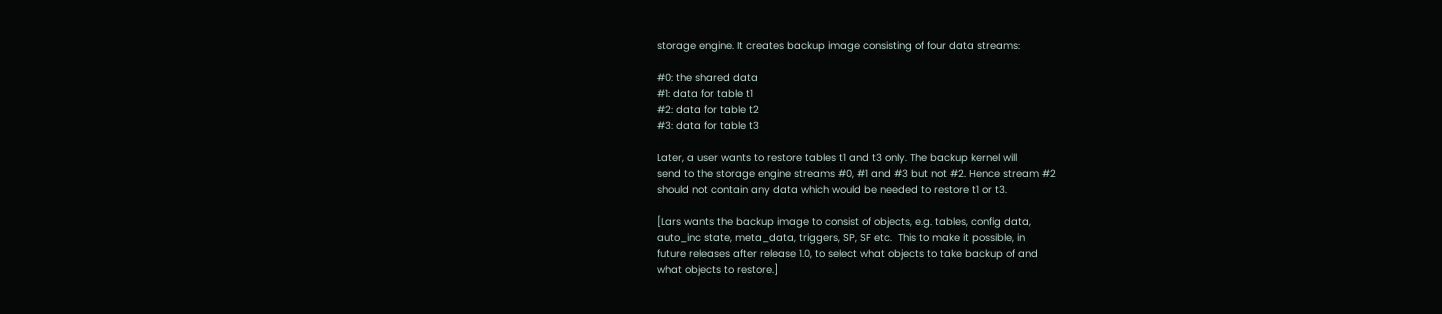storage engine. It creates backup image consisting of four data streams:

#0: the shared data
#1: data for table t1
#2: data for table t2
#3: data for table t3

Later, a user wants to restore tables t1 and t3 only. The backup kernel will
send to the storage engine streams #0, #1 and #3 but not #2. Hence stream #2
should not contain any data which would be needed to restore t1 or t3.

[Lars wants the backup image to consist of objects, e.g. tables, config data,
auto_inc state, meta_data, triggers, SP, SF etc.  This to make it possible, in
future releases after release 1.0, to select what objects to take backup of and
what objects to restore.]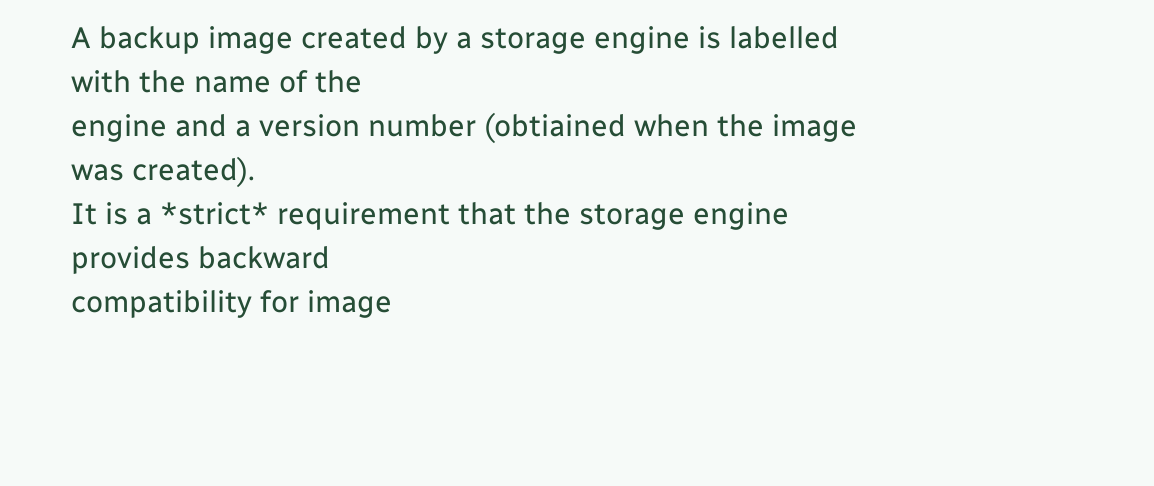A backup image created by a storage engine is labelled with the name of the
engine and a version number (obtiained when the image was created).
It is a *strict* requirement that the storage engine provides backward
compatibility for image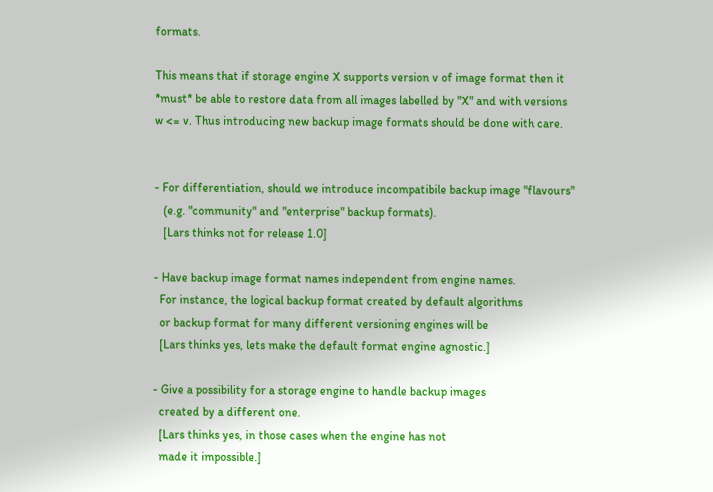formats.

This means that if storage engine X supports version v of image format then it
*must* be able to restore data from all images labelled by "X" and with versions
w <= v. Thus introducing new backup image formats should be done with care.


- For differentiation, should we introduce incompatibile backup image "flavours"
   (e.g. "community" and "enterprise" backup formats).
   [Lars thinks not for release 1.0]

- Have backup image format names independent from engine names.
  For instance, the logical backup format created by default algorithms
  or backup format for many different versioning engines will be
  [Lars thinks yes, lets make the default format engine agnostic.]

- Give a possibility for a storage engine to handle backup images
  created by a different one.
  [Lars thinks yes, in those cases when the engine has not
  made it impossible.]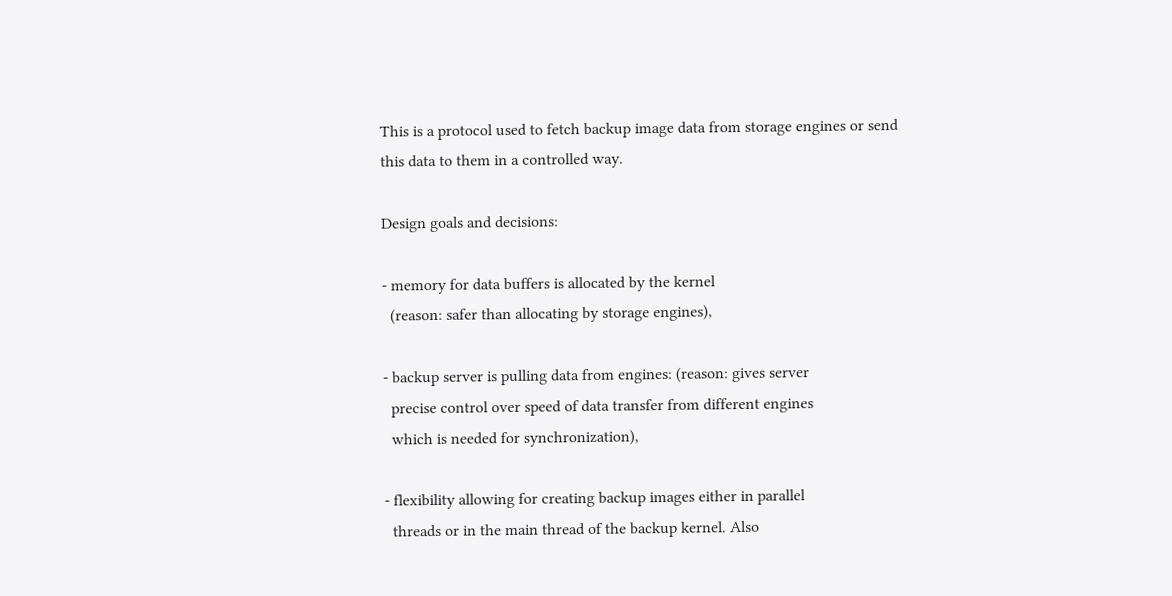This is a protocol used to fetch backup image data from storage engines or send
this data to them in a controlled way.

Design goals and decisions:

- memory for data buffers is allocated by the kernel
  (reason: safer than allocating by storage engines),

- backup server is pulling data from engines: (reason: gives server
  precise control over speed of data transfer from different engines
  which is needed for synchronization),

- flexibility allowing for creating backup images either in parallel
  threads or in the main thread of the backup kernel. Also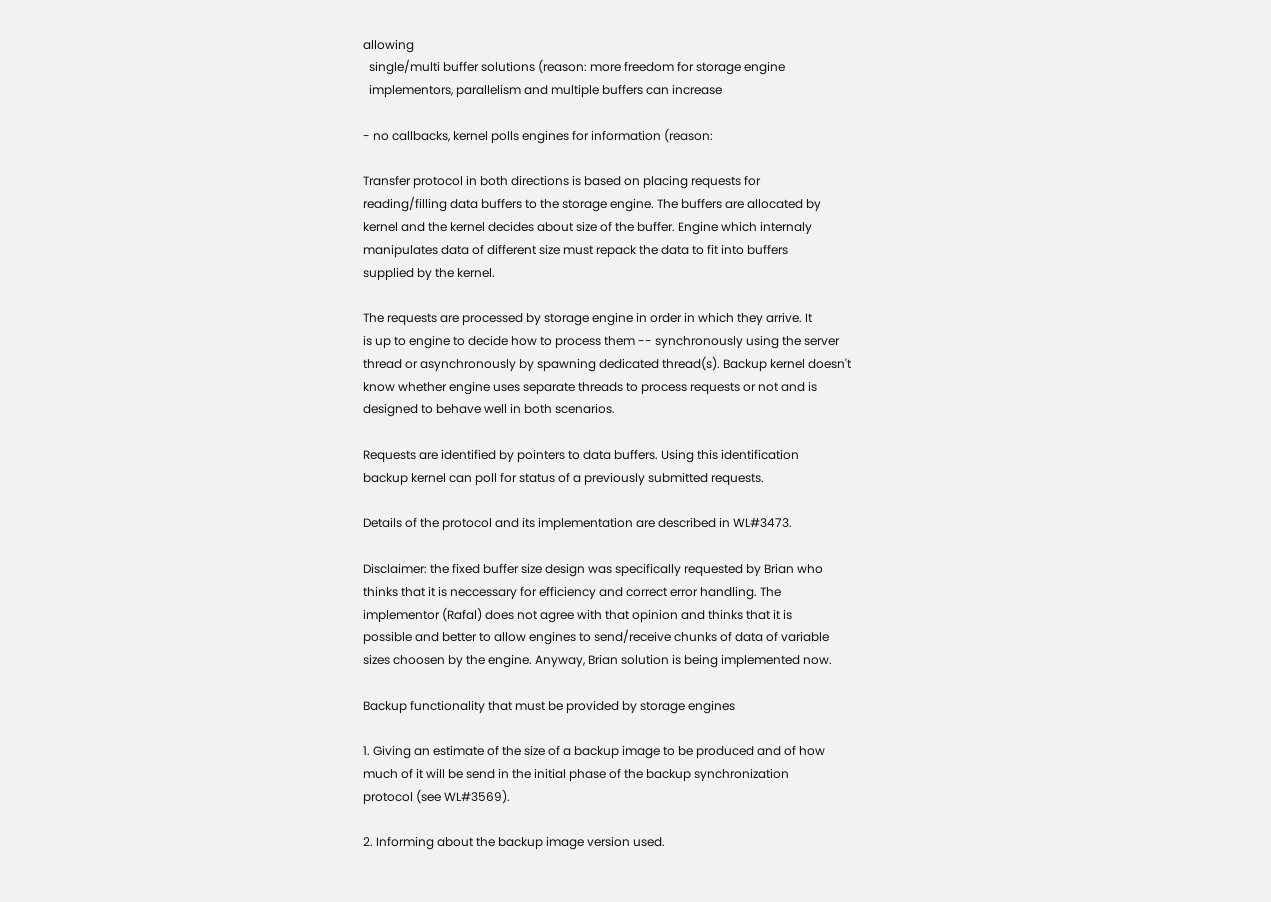allowing
  single/multi buffer solutions (reason: more freedom for storage engine
  implementors, parallelism and multiple buffers can increase

- no callbacks, kernel polls engines for information (reason:

Transfer protocol in both directions is based on placing requests for
reading/filling data buffers to the storage engine. The buffers are allocated by
kernel and the kernel decides about size of the buffer. Engine which internaly
manipulates data of different size must repack the data to fit into buffers
supplied by the kernel.

The requests are processed by storage engine in order in which they arrive. It
is up to engine to decide how to process them -- synchronously using the server
thread or asynchronously by spawning dedicated thread(s). Backup kernel doesn't
know whether engine uses separate threads to process requests or not and is
designed to behave well in both scenarios.

Requests are identified by pointers to data buffers. Using this identification
backup kernel can poll for status of a previously submitted requests.

Details of the protocol and its implementation are described in WL#3473.

Disclaimer: the fixed buffer size design was specifically requested by Brian who
thinks that it is neccessary for efficiency and correct error handling. The
implementor (Rafal) does not agree with that opinion and thinks that it is
possible and better to allow engines to send/receive chunks of data of variable
sizes choosen by the engine. Anyway, Brian solution is being implemented now.

Backup functionality that must be provided by storage engines

1. Giving an estimate of the size of a backup image to be produced and of how
much of it will be send in the initial phase of the backup synchronization
protocol (see WL#3569).

2. Informing about the backup image version used.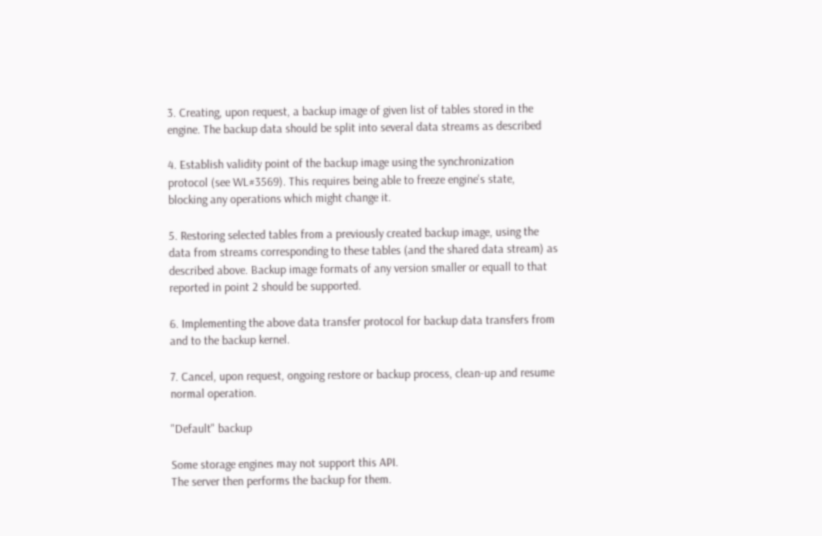3. Creating, upon request, a backup image of given list of tables stored in the
engine. The backup data should be split into several data streams as described

4. Establish validity point of the backup image using the synchronization
protocol (see WL#3569). This requires being able to freeze engine's state,
blocking any operations which might change it.

5. Restoring selected tables from a previously created backup image, using the
data from streams corresponding to these tables (and the shared data stream) as
described above. Backup image formats of any version smaller or equall to that
reported in point 2 should be supported.

6. Implementing the above data transfer protocol for backup data transfers from
and to the backup kernel.

7. Cancel, upon request, ongoing restore or backup process, clean-up and resume
normal operation.

"Default" backup

Some storage engines may not support this API.
The server then performs the backup for them.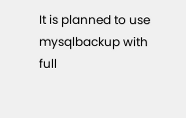It is planned to use mysqlbackup with full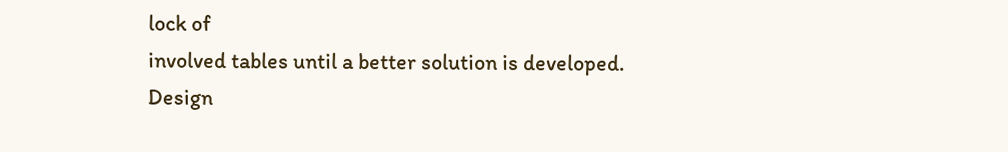lock of
involved tables until a better solution is developed.
Design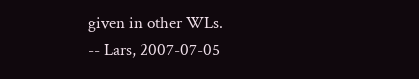given in other WLs.
-- Lars, 2007-07-05